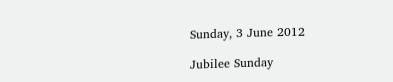Sunday, 3 June 2012

Jubilee Sunday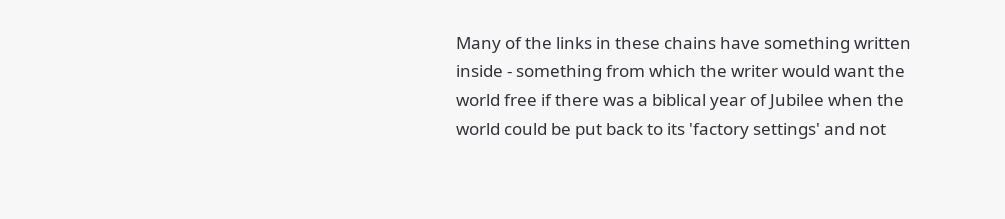Many of the links in these chains have something written inside - something from which the writer would want the world free if there was a biblical year of Jubilee when the world could be put back to its 'factory settings' and not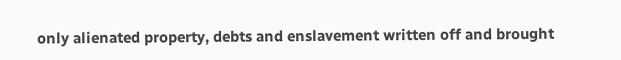only alienated property, debts and enslavement written off and brought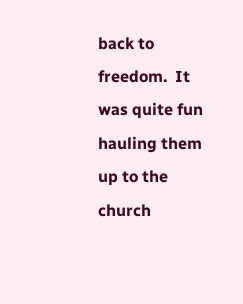back to freedom.  It was quite fun hauling them up to the church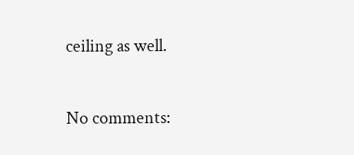ceiling as well.

No comments: